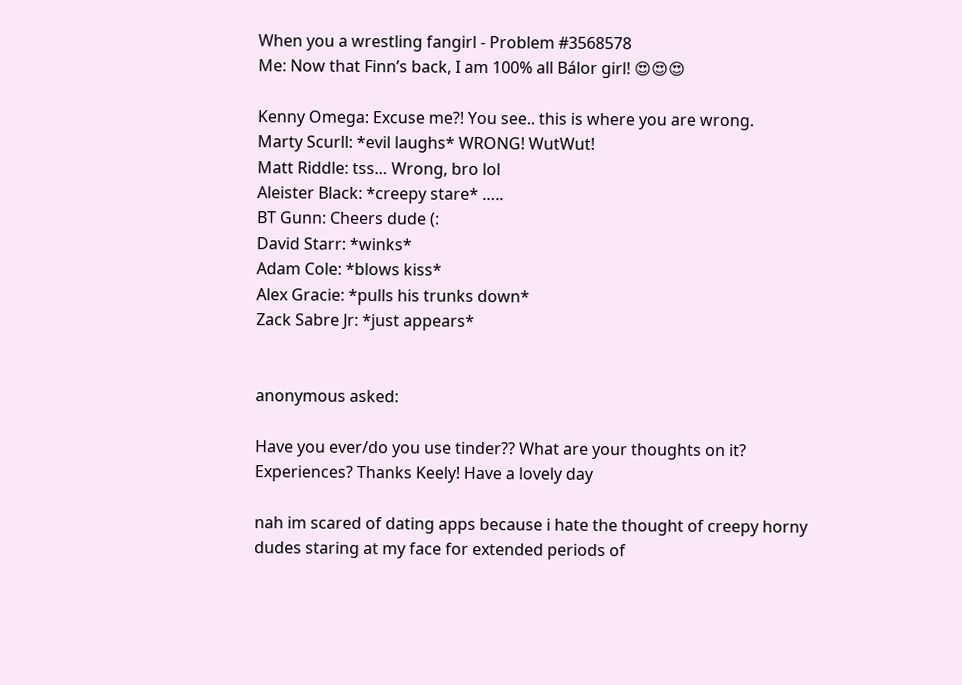When you a wrestling fangirl - Problem #3568578
Me: Now that Finn’s back, I am 100% all Bálor girl! 😍😍😍

Kenny Omega: Excuse me?! You see.. this is where you are wrong.
Marty Scurll: *evil laughs* WRONG! WutWut!
Matt Riddle: tss… Wrong, bro lol
Aleister Black: *creepy stare* …..
BT Gunn: Cheers dude (:
David Starr: *winks*
Adam Cole: *blows kiss*
Alex Gracie: *pulls his trunks down*
Zack Sabre Jr: *just appears*


anonymous asked:

Have you ever/do you use tinder?? What are your thoughts on it? Experiences? Thanks Keely! Have a lovely day

nah im scared of dating apps because i hate the thought of creepy horny dudes staring at my face for extended periods of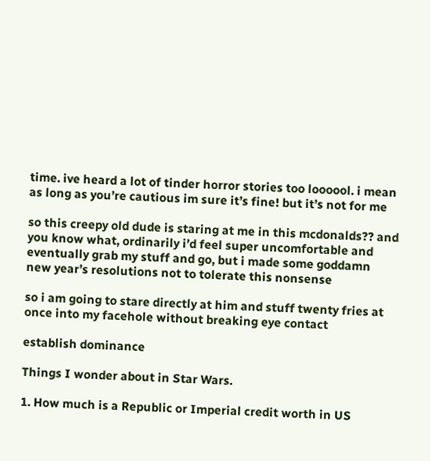time. ive heard a lot of tinder horror stories too loooool. i mean as long as you’re cautious im sure it’s fine! but it’s not for me

so this creepy old dude is staring at me in this mcdonalds?? and you know what, ordinarily i’d feel super uncomfortable and eventually grab my stuff and go, but i made some goddamn new year’s resolutions not to tolerate this nonsense

so i am going to stare directly at him and stuff twenty fries at once into my facehole without breaking eye contact

establish dominance

Things I wonder about in Star Wars.

1. How much is a Republic or Imperial credit worth in US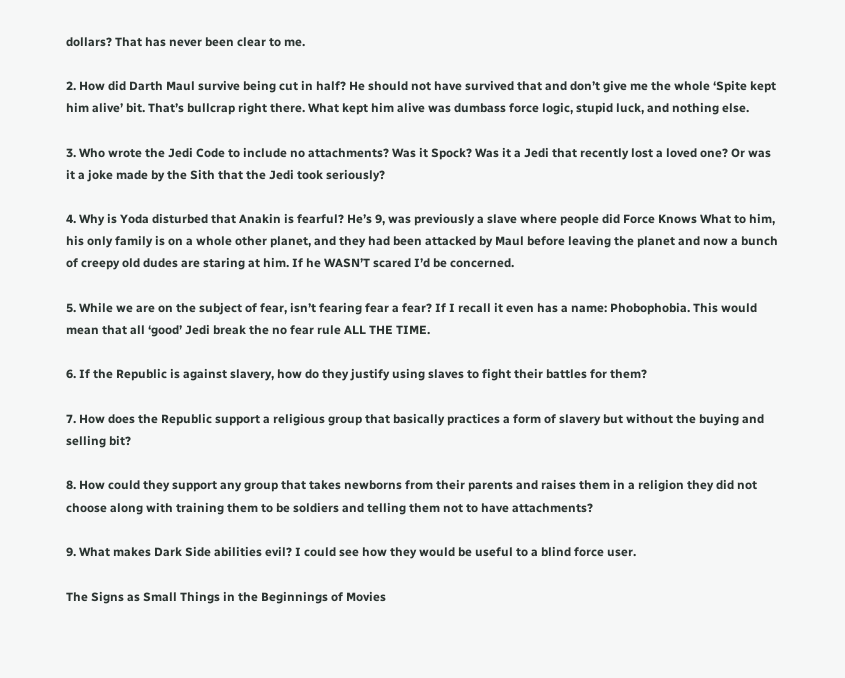dollars? That has never been clear to me.

2. How did Darth Maul survive being cut in half? He should not have survived that and don’t give me the whole ‘Spite kept him alive’ bit. That’s bullcrap right there. What kept him alive was dumbass force logic, stupid luck, and nothing else.

3. Who wrote the Jedi Code to include no attachments? Was it Spock? Was it a Jedi that recently lost a loved one? Or was it a joke made by the Sith that the Jedi took seriously?

4. Why is Yoda disturbed that Anakin is fearful? He’s 9, was previously a slave where people did Force Knows What to him, his only family is on a whole other planet, and they had been attacked by Maul before leaving the planet and now a bunch of creepy old dudes are staring at him. If he WASN’T scared I’d be concerned.

5. While we are on the subject of fear, isn’t fearing fear a fear? If I recall it even has a name: Phobophobia. This would mean that all ‘good’ Jedi break the no fear rule ALL THE TIME.

6. If the Republic is against slavery, how do they justify using slaves to fight their battles for them?

7. How does the Republic support a religious group that basically practices a form of slavery but without the buying and selling bit?

8. How could they support any group that takes newborns from their parents and raises them in a religion they did not choose along with training them to be soldiers and telling them not to have attachments?

9. What makes Dark Side abilities evil? I could see how they would be useful to a blind force user.

The Signs as Small Things in the Beginnings of Movies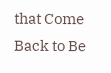that Come Back to Be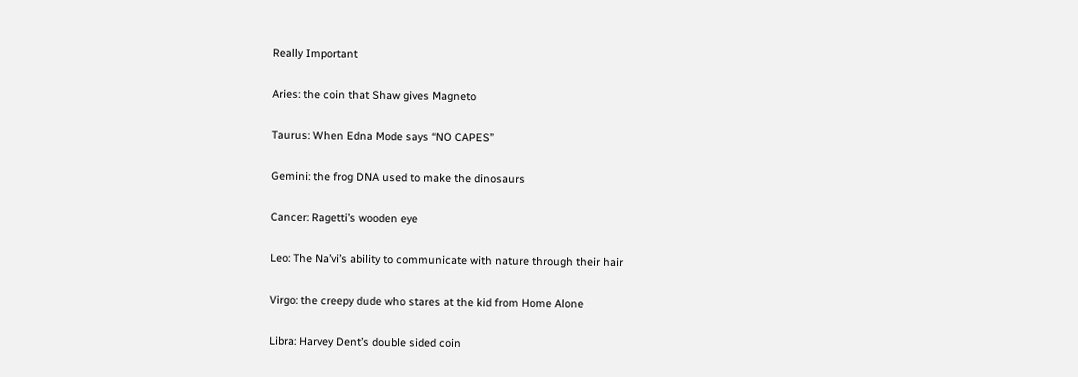Really Important

Aries: the coin that Shaw gives Magneto

Taurus: When Edna Mode says “NO CAPES”

Gemini: the frog DNA used to make the dinosaurs

Cancer: Ragetti’s wooden eye

Leo: The Na’vi’s ability to communicate with nature through their hair

Virgo: the creepy dude who stares at the kid from Home Alone

Libra: Harvey Dent’s double sided coin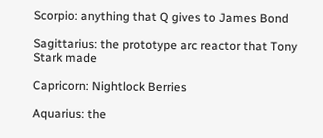Scorpio: anything that Q gives to James Bond

Sagittarius: the prototype arc reactor that Tony Stark made

Capricorn: Nightlock Berries

Aquarius: the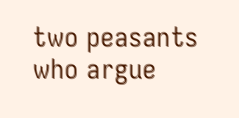two peasants who argue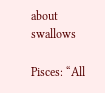about swallows

Pisces: “All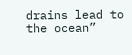drains lead to the ocean”